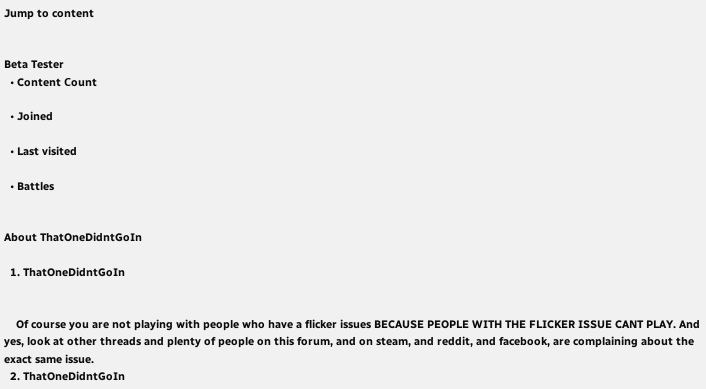Jump to content


Beta Tester
  • Content Сount

  • Joined

  • Last visited

  • Battles


About ThatOneDidntGoIn

  1. ThatOneDidntGoIn


    Of course you are not playing with people who have a flicker issues BECAUSE PEOPLE WITH THE FLICKER ISSUE CANT PLAY. And yes, look at other threads and plenty of people on this forum, and on steam, and reddit, and facebook, are complaining about the exact same issue.
  2. ThatOneDidntGoIn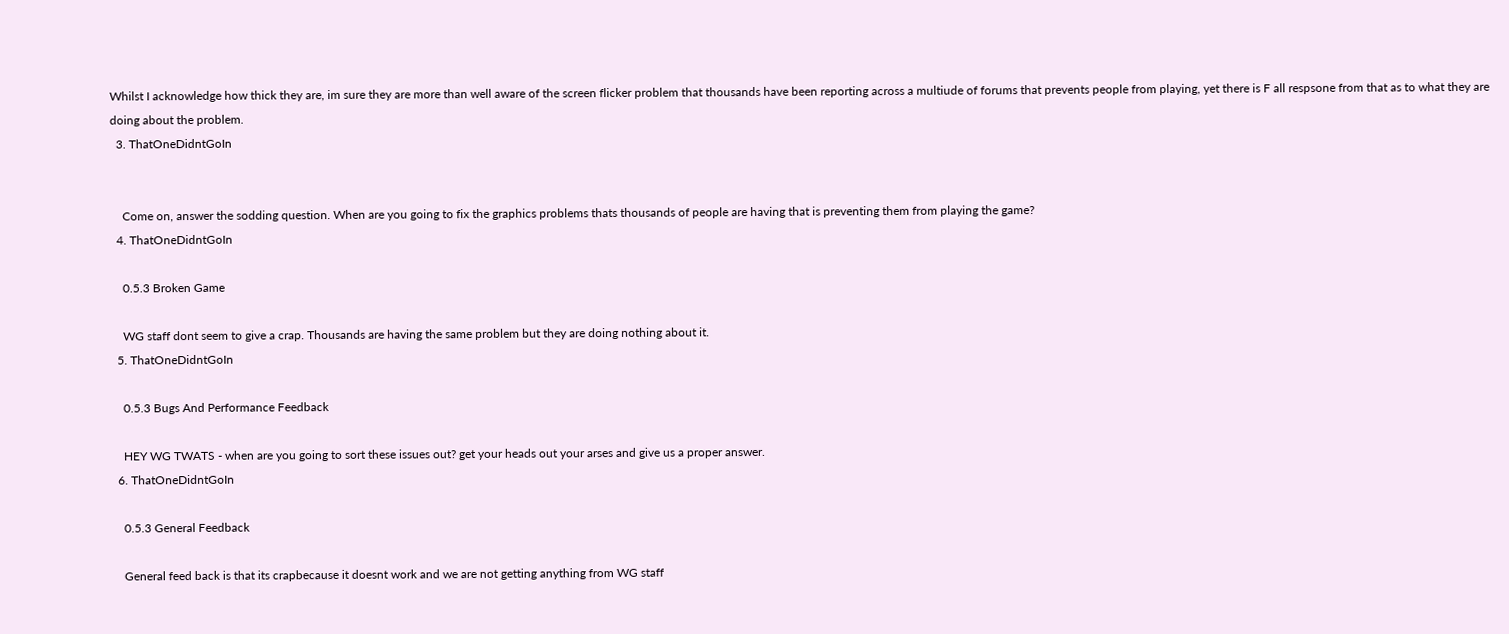Whilst I acknowledge how thick they are, im sure they are more than well aware of the screen flicker problem that thousands have been reporting across a multiude of forums that prevents people from playing, yet there is F all respsone from that as to what they are doing about the problem.
  3. ThatOneDidntGoIn


    Come on, answer the sodding question. When are you going to fix the graphics problems thats thousands of people are having that is preventing them from playing the game?
  4. ThatOneDidntGoIn

    0.5.3 Broken Game

    WG staff dont seem to give a crap. Thousands are having the same problem but they are doing nothing about it.
  5. ThatOneDidntGoIn

    0.5.3 Bugs And Performance Feedback

    HEY WG TWATS - when are you going to sort these issues out? get your heads out your arses and give us a proper answer.
  6. ThatOneDidntGoIn

    0.5.3 General Feedback

    General feed back is that its crapbecause it doesnt work and we are not getting anything from WG staff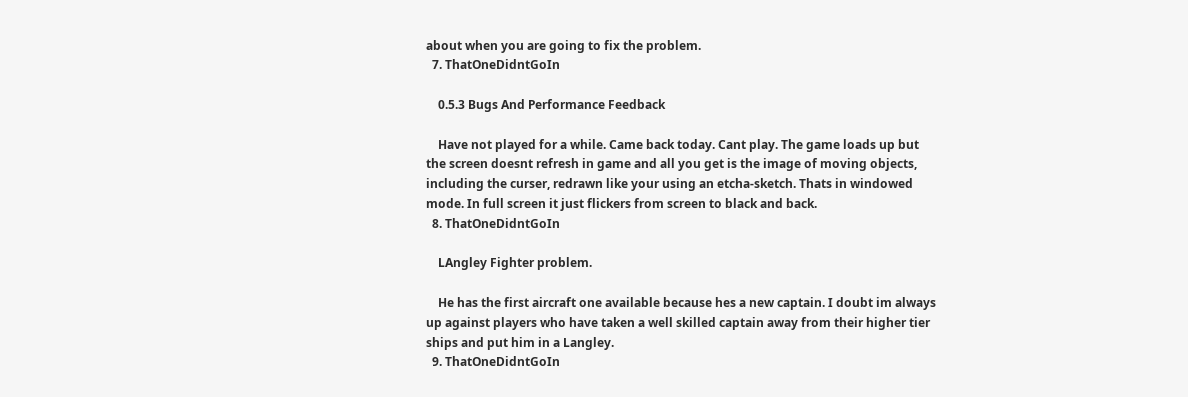about when you are going to fix the problem.
  7. ThatOneDidntGoIn

    0.5.3 Bugs And Performance Feedback

    Have not played for a while. Came back today. Cant play. The game loads up but the screen doesnt refresh in game and all you get is the image of moving objects, including the curser, redrawn like your using an etcha-sketch. Thats in windowed mode. In full screen it just flickers from screen to black and back.
  8. ThatOneDidntGoIn

    LAngley Fighter problem.

    He has the first aircraft one available because hes a new captain. I doubt im always up against players who have taken a well skilled captain away from their higher tier ships and put him in a Langley.
  9. ThatOneDidntGoIn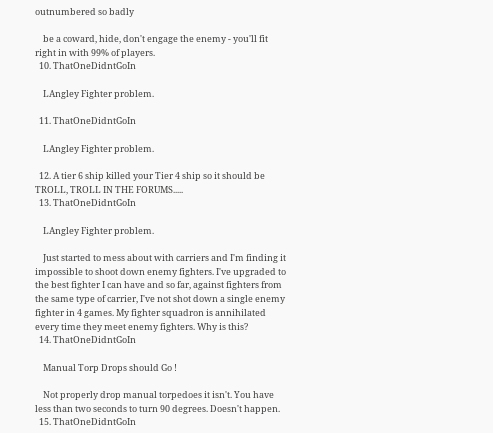outnumbered so badly

    be a coward, hide, don't engage the enemy - you'll fit right in with 99% of players.
  10. ThatOneDidntGoIn

    LAngley Fighter problem.

  11. ThatOneDidntGoIn

    LAngley Fighter problem.

  12. A tier 6 ship killed your Tier 4 ship so it should be TROLL, TROLL IN THE FORUMS.....
  13. ThatOneDidntGoIn

    LAngley Fighter problem.

    Just started to mess about with carriers and I'm finding it impossible to shoot down enemy fighters. I've upgraded to the best fighter I can have and so far, against fighters from the same type of carrier, I've not shot down a single enemy fighter in 4 games. My fighter squadron is annihilated every time they meet enemy fighters. Why is this?
  14. ThatOneDidntGoIn

    Manual Torp Drops should Go !

    Not properly drop manual torpedoes it isn't. You have less than two seconds to turn 90 degrees. Doesn't happen.
  15. ThatOneDidntGoIn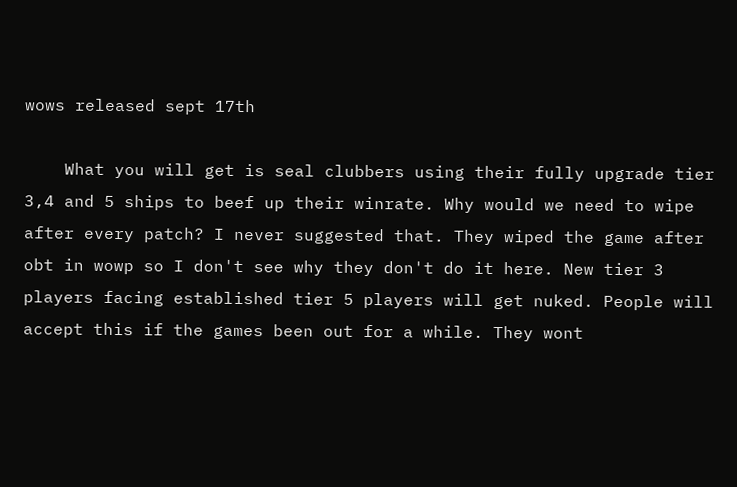wows released sept 17th

    What you will get is seal clubbers using their fully upgrade tier 3,4 and 5 ships to beef up their winrate. Why would we need to wipe after every patch? I never suggested that. They wiped the game after obt in wowp so I don't see why they don't do it here. New tier 3 players facing established tier 5 players will get nuked. People will accept this if the games been out for a while. They wont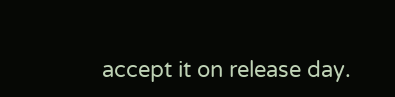accept it on release day.